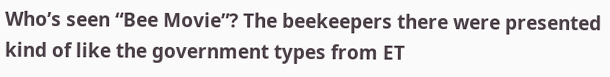Who’s seen “Bee Movie”? The beekeepers there were presented kind of like the government types from ET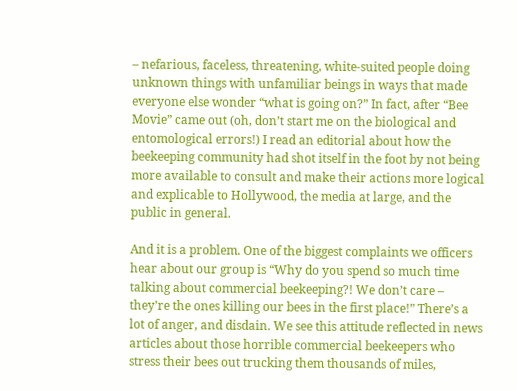– nefarious, faceless, threatening, white-suited people doing unknown things with unfamiliar beings in ways that made everyone else wonder “what is going on?” In fact, after “Bee Movie” came out (oh, don’t start me on the biological and entomological errors!) I read an editorial about how the beekeeping community had shot itself in the foot by not being more available to consult and make their actions more logical and explicable to Hollywood, the media at large, and the public in general.

And it is a problem. One of the biggest complaints we officers hear about our group is “Why do you spend so much time talking about commercial beekeeping?! We don’t care – they’re the ones killing our bees in the first place!” There’s a lot of anger, and disdain. We see this attitude reflected in news articles about those horrible commercial beekeepers who stress their bees out trucking them thousands of miles,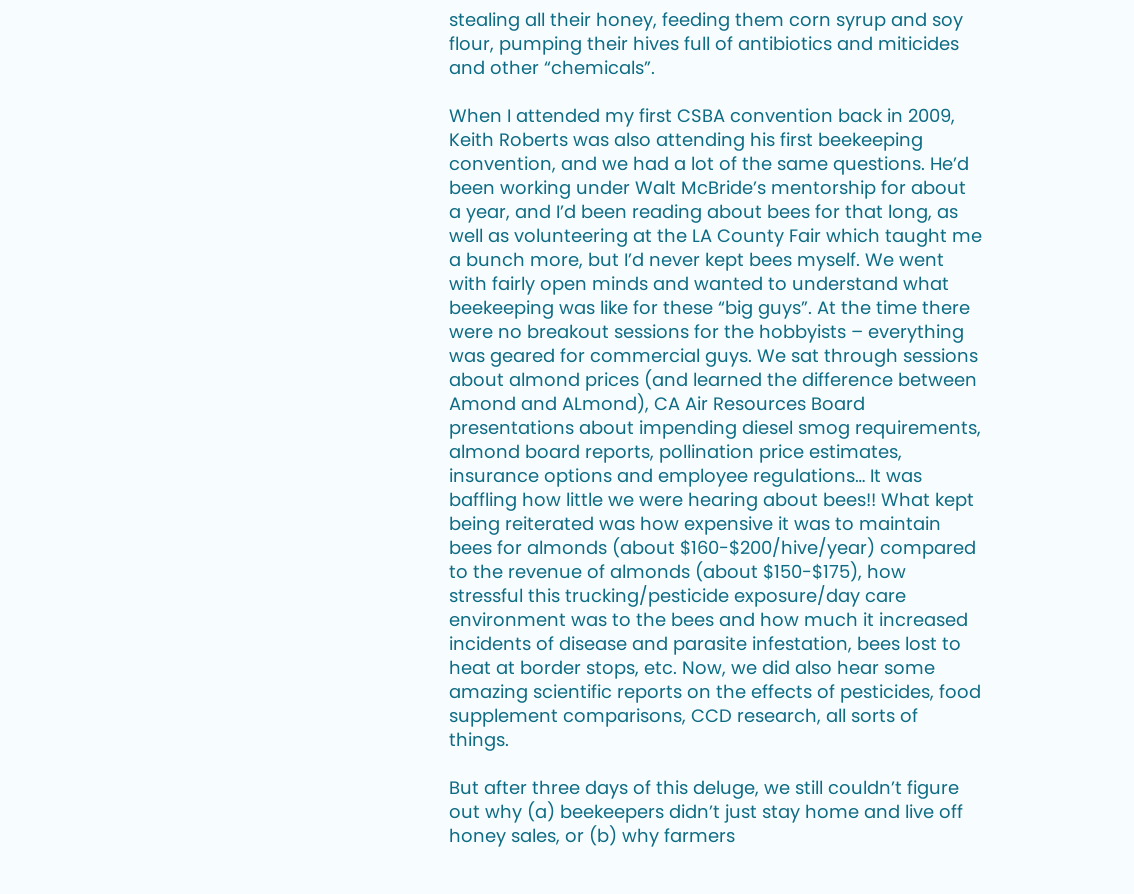stealing all their honey, feeding them corn syrup and soy flour, pumping their hives full of antibiotics and miticides and other “chemicals”.

When I attended my first CSBA convention back in 2009, Keith Roberts was also attending his first beekeeping convention, and we had a lot of the same questions. He’d been working under Walt McBride’s mentorship for about a year, and I’d been reading about bees for that long, as well as volunteering at the LA County Fair which taught me a bunch more, but I’d never kept bees myself. We went with fairly open minds and wanted to understand what beekeeping was like for these “big guys”. At the time there were no breakout sessions for the hobbyists – everything was geared for commercial guys. We sat through sessions about almond prices (and learned the difference between Amond and ALmond), CA Air Resources Board presentations about impending diesel smog requirements, almond board reports, pollination price estimates, insurance options and employee regulations… It was baffling how little we were hearing about bees!! What kept being reiterated was how expensive it was to maintain bees for almonds (about $160-$200/hive/year) compared to the revenue of almonds (about $150-$175), how stressful this trucking/pesticide exposure/day care environment was to the bees and how much it increased incidents of disease and parasite infestation, bees lost to heat at border stops, etc. Now, we did also hear some amazing scientific reports on the effects of pesticides, food supplement comparisons, CCD research, all sorts of things.

But after three days of this deluge, we still couldn’t figure out why (a) beekeepers didn’t just stay home and live off honey sales, or (b) why farmers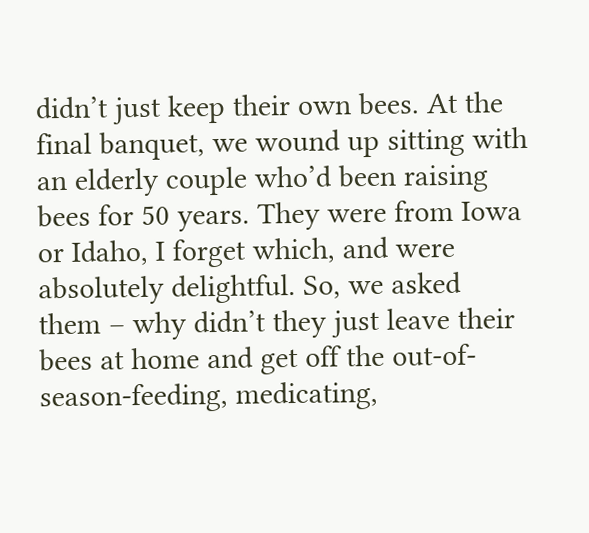didn’t just keep their own bees. At the final banquet, we wound up sitting with an elderly couple who’d been raising bees for 50 years. They were from Iowa or Idaho, I forget which, and were absolutely delightful. So, we asked them – why didn’t they just leave their bees at home and get off the out-of-season-feeding, medicating,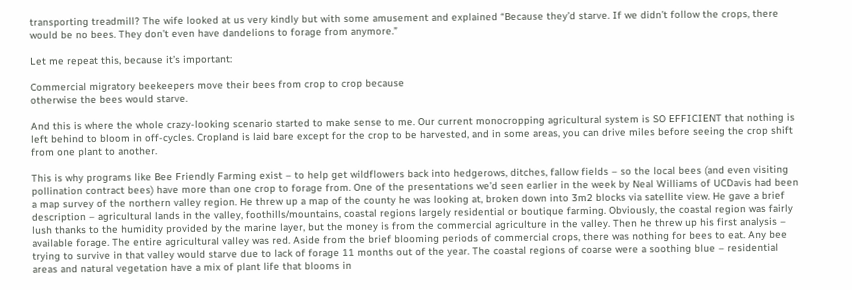transporting treadmill? The wife looked at us very kindly but with some amusement and explained “Because they’d starve. If we didn’t follow the crops, there would be no bees. They don’t even have dandelions to forage from anymore.”

Let me repeat this, because it’s important:

Commercial migratory beekeepers move their bees from crop to crop because
otherwise the bees would starve.

And this is where the whole crazy-looking scenario started to make sense to me. Our current monocropping agricultural system is SO EFFICIENT that nothing is left behind to bloom in off-cycles. Cropland is laid bare except for the crop to be harvested, and in some areas, you can drive miles before seeing the crop shift from one plant to another.

This is why programs like Bee Friendly Farming exist – to help get wildflowers back into hedgerows, ditches, fallow fields – so the local bees (and even visiting pollination contract bees) have more than one crop to forage from. One of the presentations we’d seen earlier in the week by Neal Williams of UCDavis had been a map survey of the northern valley region. He threw up a map of the county he was looking at, broken down into 3m2 blocks via satellite view. He gave a brief description – agricultural lands in the valley, foothills/mountains, coastal regions largely residential or boutique farming. Obviously, the coastal region was fairly lush thanks to the humidity provided by the marine layer, but the money is from the commercial agriculture in the valley. Then he threw up his first analysis – available forage. The entire agricultural valley was red. Aside from the brief blooming periods of commercial crops, there was nothing for bees to eat. Any bee trying to survive in that valley would starve due to lack of forage 11 months out of the year. The coastal regions of coarse were a soothing blue – residential areas and natural vegetation have a mix of plant life that blooms in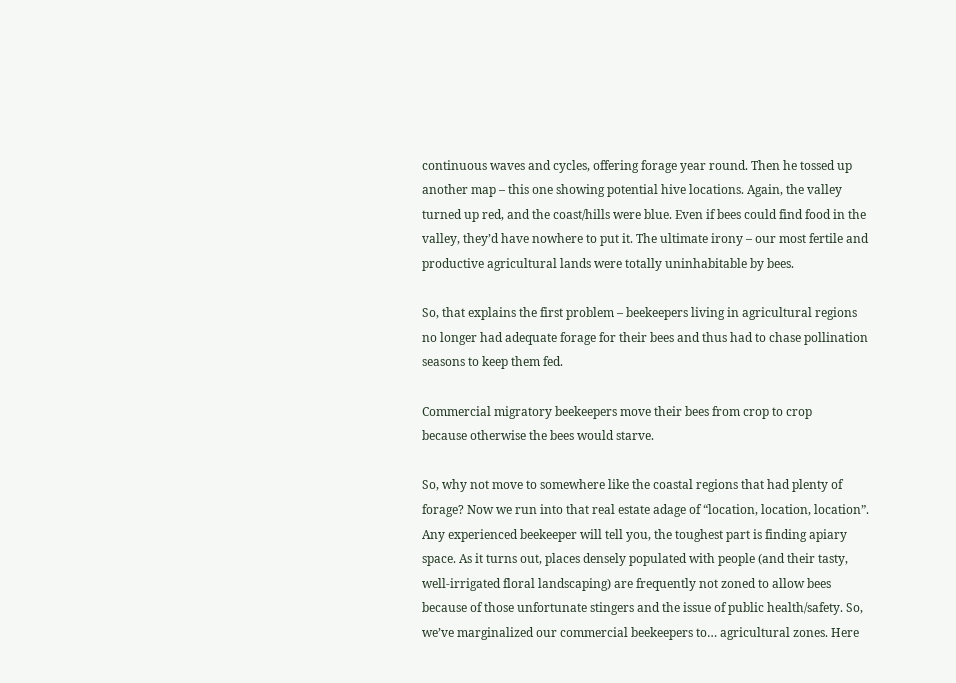continuous waves and cycles, offering forage year round. Then he tossed up another map – this one showing potential hive locations. Again, the valley turned up red, and the coast/hills were blue. Even if bees could find food in the valley, they’d have nowhere to put it. The ultimate irony – our most fertile and productive agricultural lands were totally uninhabitable by bees.

So, that explains the first problem – beekeepers living in agricultural regions no longer had adequate forage for their bees and thus had to chase pollination seasons to keep them fed.

Commercial migratory beekeepers move their bees from crop to crop
because otherwise the bees would starve.

So, why not move to somewhere like the coastal regions that had plenty of forage? Now we run into that real estate adage of “location, location, location”. Any experienced beekeeper will tell you, the toughest part is finding apiary space. As it turns out, places densely populated with people (and their tasty, well-irrigated floral landscaping) are frequently not zoned to allow bees because of those unfortunate stingers and the issue of public health/safety. So, we’ve marginalized our commercial beekeepers to… agricultural zones. Here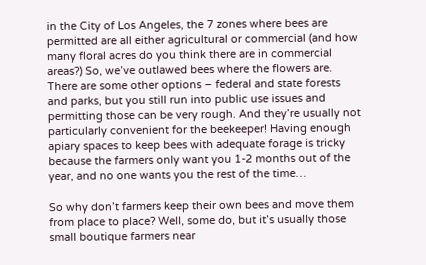in the City of Los Angeles, the 7 zones where bees are permitted are all either agricultural or commercial (and how many floral acres do you think there are in commercial areas?) So, we’ve outlawed bees where the flowers are. There are some other options – federal and state forests and parks, but you still run into public use issues and permitting those can be very rough. And they’re usually not particularly convenient for the beekeeper! Having enough apiary spaces to keep bees with adequate forage is tricky because the farmers only want you 1-2 months out of the year, and no one wants you the rest of the time…

So why don’t farmers keep their own bees and move them from place to place? Well, some do, but it’s usually those small boutique farmers near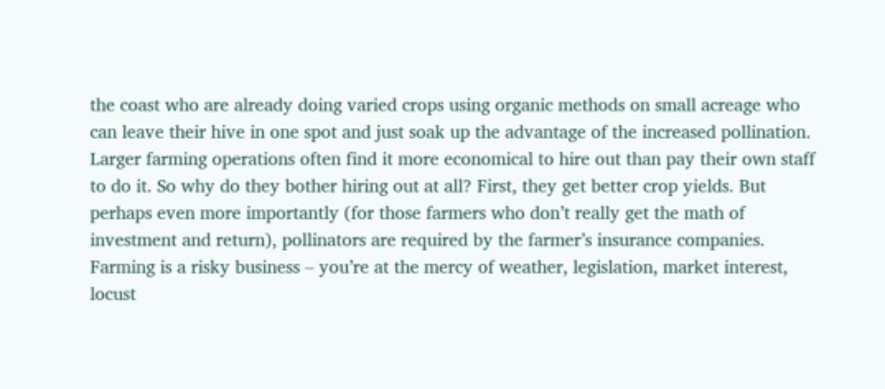the coast who are already doing varied crops using organic methods on small acreage who can leave their hive in one spot and just soak up the advantage of the increased pollination. Larger farming operations often find it more economical to hire out than pay their own staff to do it. So why do they bother hiring out at all? First, they get better crop yields. But perhaps even more importantly (for those farmers who don’t really get the math of investment and return), pollinators are required by the farmer’s insurance companies. Farming is a risky business – you’re at the mercy of weather, legislation, market interest, locust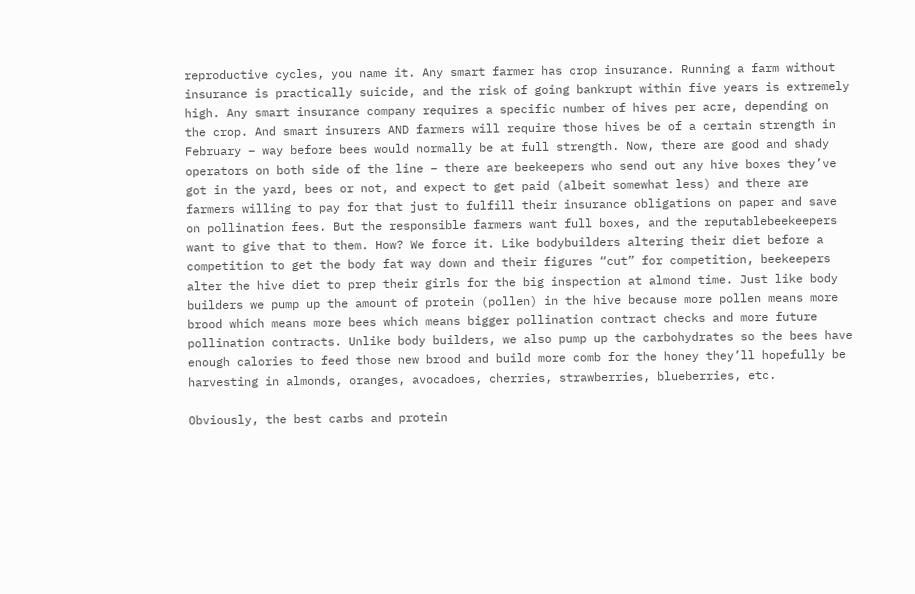reproductive cycles, you name it. Any smart farmer has crop insurance. Running a farm without insurance is practically suicide, and the risk of going bankrupt within five years is extremely high. Any smart insurance company requires a specific number of hives per acre, depending on the crop. And smart insurers AND farmers will require those hives be of a certain strength in February – way before bees would normally be at full strength. Now, there are good and shady operators on both side of the line – there are beekeepers who send out any hive boxes they’ve got in the yard, bees or not, and expect to get paid (albeit somewhat less) and there are farmers willing to pay for that just to fulfill their insurance obligations on paper and save on pollination fees. But the responsible farmers want full boxes, and the reputablebeekeepers want to give that to them. How? We force it. Like bodybuilders altering their diet before a competition to get the body fat way down and their figures “cut” for competition, beekeepers alter the hive diet to prep their girls for the big inspection at almond time. Just like body builders we pump up the amount of protein (pollen) in the hive because more pollen means more brood which means more bees which means bigger pollination contract checks and more future pollination contracts. Unlike body builders, we also pump up the carbohydrates so the bees have enough calories to feed those new brood and build more comb for the honey they’ll hopefully be harvesting in almonds, oranges, avocadoes, cherries, strawberries, blueberries, etc.

Obviously, the best carbs and protein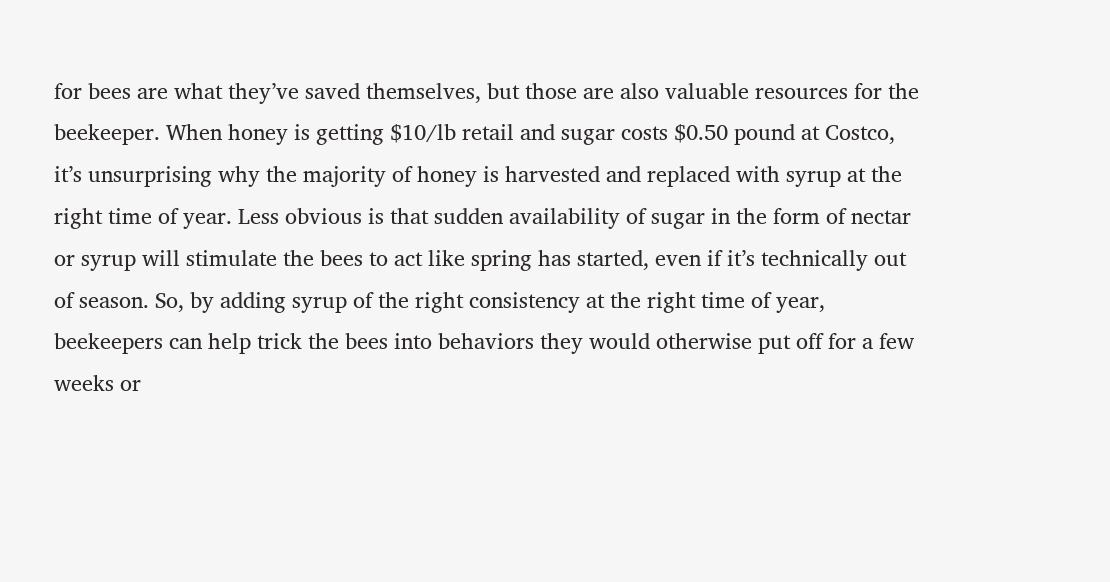for bees are what they’ve saved themselves, but those are also valuable resources for the beekeeper. When honey is getting $10/lb retail and sugar costs $0.50 pound at Costco, it’s unsurprising why the majority of honey is harvested and replaced with syrup at the right time of year. Less obvious is that sudden availability of sugar in the form of nectar or syrup will stimulate the bees to act like spring has started, even if it’s technically out of season. So, by adding syrup of the right consistency at the right time of year, beekeepers can help trick the bees into behaviors they would otherwise put off for a few weeks or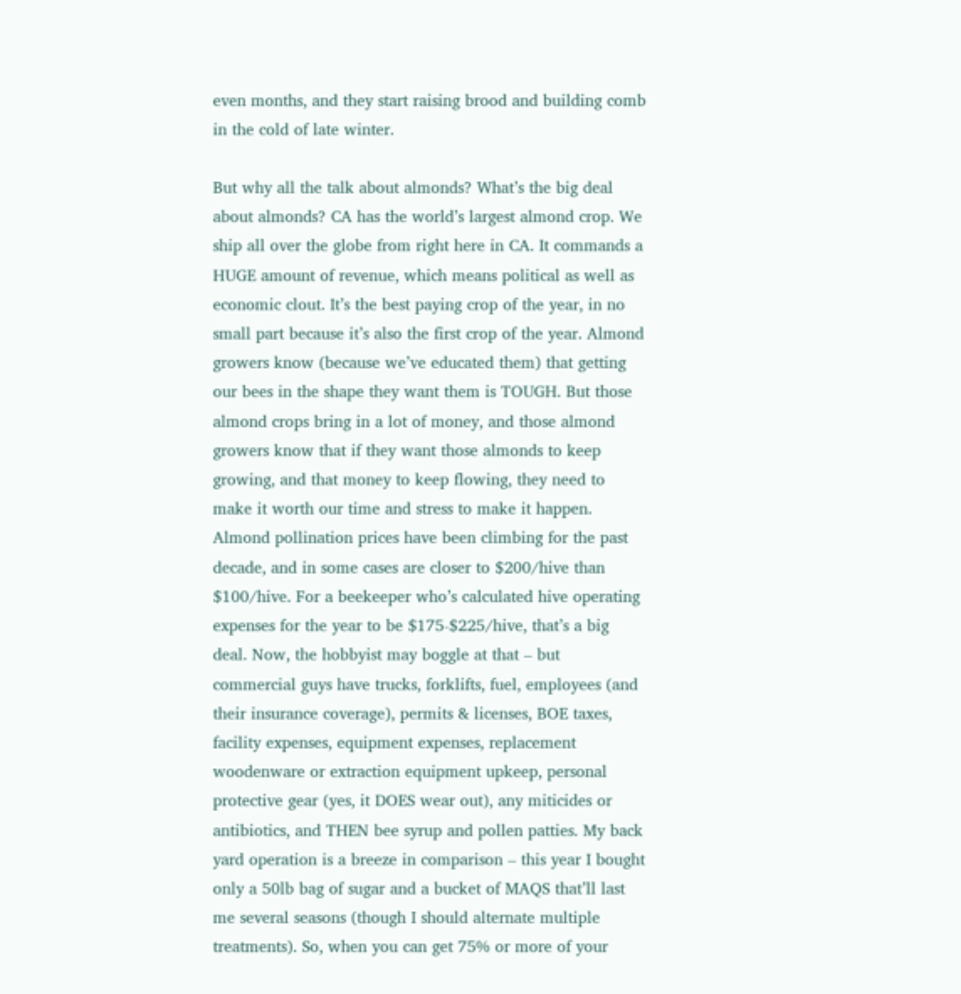even months, and they start raising brood and building comb in the cold of late winter.

But why all the talk about almonds? What’s the big deal about almonds? CA has the world’s largest almond crop. We ship all over the globe from right here in CA. It commands a HUGE amount of revenue, which means political as well as economic clout. It’s the best paying crop of the year, in no small part because it’s also the first crop of the year. Almond growers know (because we’ve educated them) that getting our bees in the shape they want them is TOUGH. But those almond crops bring in a lot of money, and those almond growers know that if they want those almonds to keep growing, and that money to keep flowing, they need to make it worth our time and stress to make it happen. Almond pollination prices have been climbing for the past decade, and in some cases are closer to $200/hive than $100/hive. For a beekeeper who’s calculated hive operating expenses for the year to be $175-$225/hive, that’s a big deal. Now, the hobbyist may boggle at that – but commercial guys have trucks, forklifts, fuel, employees (and their insurance coverage), permits & licenses, BOE taxes, facility expenses, equipment expenses, replacement woodenware or extraction equipment upkeep, personal protective gear (yes, it DOES wear out), any miticides or antibiotics, and THEN bee syrup and pollen patties. My back yard operation is a breeze in comparison – this year I bought only a 50lb bag of sugar and a bucket of MAQS that’ll last me several seasons (though I should alternate multiple treatments). So, when you can get 75% or more of your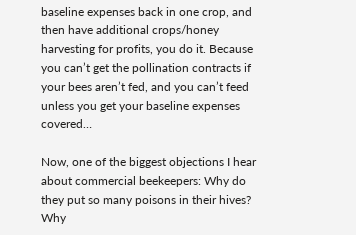baseline expenses back in one crop, and then have additional crops/honey harvesting for profits, you do it. Because you can’t get the pollination contracts if your bees aren’t fed, and you can’t feed unless you get your baseline expenses covered…

Now, one of the biggest objections I hear about commercial beekeepers: Why do they put so many poisons in their hives? Why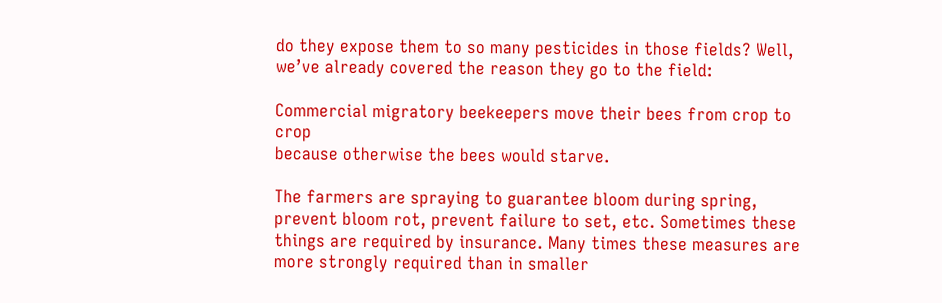do they expose them to so many pesticides in those fields? Well, we’ve already covered the reason they go to the field:

Commercial migratory beekeepers move their bees from crop to crop
because otherwise the bees would starve.

The farmers are spraying to guarantee bloom during spring, prevent bloom rot, prevent failure to set, etc. Sometimes these things are required by insurance. Many times these measures are more strongly required than in smaller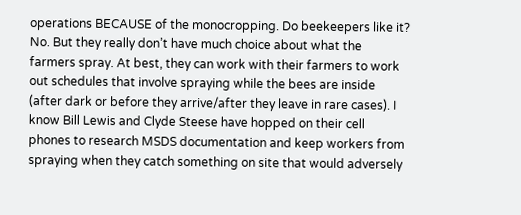operations BECAUSE of the monocropping. Do beekeepers like it? No. But they really don’t have much choice about what the farmers spray. At best, they can work with their farmers to work out schedules that involve spraying while the bees are inside (after dark or before they arrive/after they leave in rare cases). I know Bill Lewis and Clyde Steese have hopped on their cell phones to research MSDS documentation and keep workers from spraying when they catch something on site that would adversely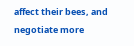affect their bees, and negotiate more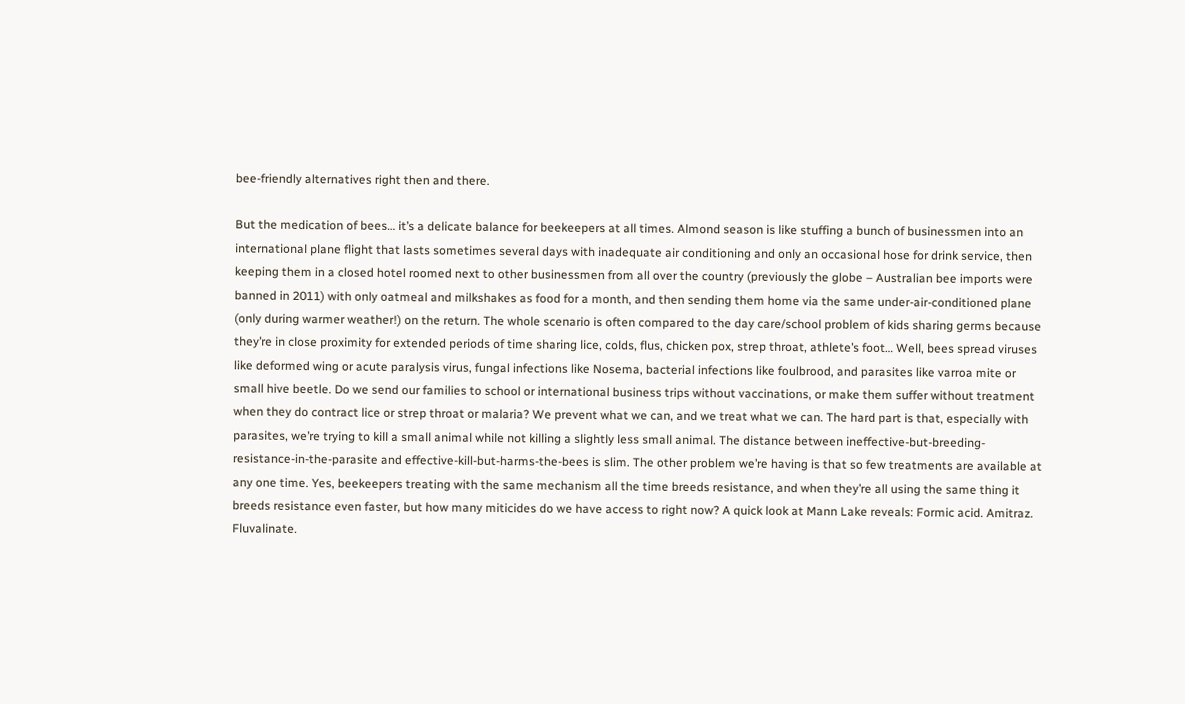bee-friendly alternatives right then and there.

But the medication of bees… it’s a delicate balance for beekeepers at all times. Almond season is like stuffing a bunch of businessmen into an international plane flight that lasts sometimes several days with inadequate air conditioning and only an occasional hose for drink service, then keeping them in a closed hotel roomed next to other businessmen from all over the country (previously the globe – Australian bee imports were banned in 2011) with only oatmeal and milkshakes as food for a month, and then sending them home via the same under-air-conditioned plane (only during warmer weather!) on the return. The whole scenario is often compared to the day care/school problem of kids sharing germs because they’re in close proximity for extended periods of time sharing lice, colds, flus, chicken pox, strep throat, athlete’s foot… Well, bees spread viruses like deformed wing or acute paralysis virus, fungal infections like Nosema, bacterial infections like foulbrood, and parasites like varroa mite or small hive beetle. Do we send our families to school or international business trips without vaccinations, or make them suffer without treatment when they do contract lice or strep throat or malaria? We prevent what we can, and we treat what we can. The hard part is that, especially with parasites, we’re trying to kill a small animal while not killing a slightly less small animal. The distance between ineffective-but-breeding-resistance-in-the-parasite and effective-kill-but-harms-the-bees is slim. The other problem we’re having is that so few treatments are available at any one time. Yes, beekeepers treating with the same mechanism all the time breeds resistance, and when they’re all using the same thing it breeds resistance even faster, but how many miticides do we have access to right now? A quick look at Mann Lake reveals: Formic acid. Amitraz. Fluvalinate.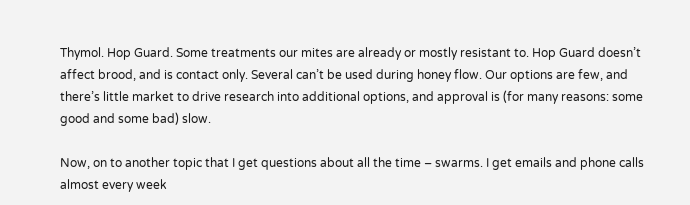Thymol. Hop Guard. Some treatments our mites are already or mostly resistant to. Hop Guard doesn’t affect brood, and is contact only. Several can’t be used during honey flow. Our options are few, and there’s little market to drive research into additional options, and approval is (for many reasons: some good and some bad) slow.

Now, on to another topic that I get questions about all the time – swarms. I get emails and phone calls almost every week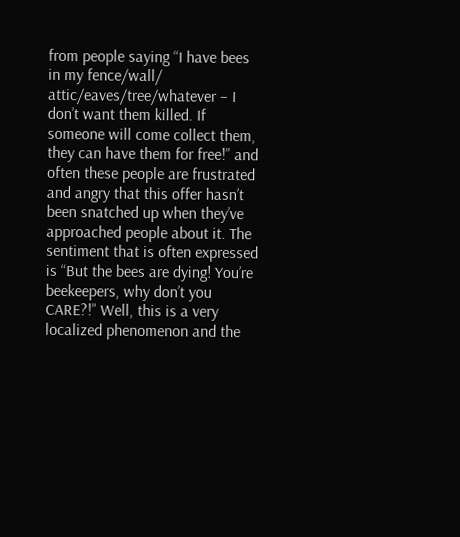from people saying “I have bees in my fence/wall/ attic/eaves/tree/whatever – I don’t want them killed. If someone will come collect them, they can have them for free!” and often these people are frustrated and angry that this offer hasn’t been snatched up when they’ve approached people about it. The sentiment that is often expressed is “But the bees are dying! You’re beekeepers, why don’t you CARE?!” Well, this is a very localized phenomenon and the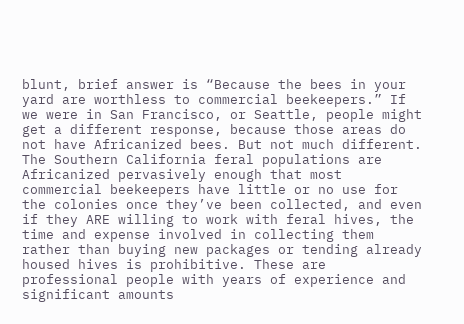blunt, brief answer is “Because the bees in your yard are worthless to commercial beekeepers.” If we were in San Francisco, or Seattle, people might get a different response, because those areas do not have Africanized bees. But not much different. The Southern California feral populations are Africanized pervasively enough that most commercial beekeepers have little or no use for the colonies once they’ve been collected, and even if they ARE willing to work with feral hives, the time and expense involved in collecting them rather than buying new packages or tending already housed hives is prohibitive. These are professional people with years of experience and significant amounts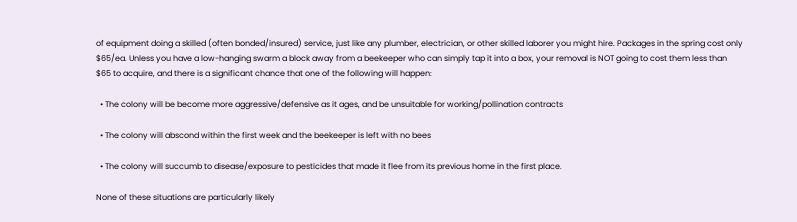of equipment doing a skilled (often bonded/insured) service, just like any plumber, electrician, or other skilled laborer you might hire. Packages in the spring cost only $65/ea. Unless you have a low-hanging swarm a block away from a beekeeper who can simply tap it into a box, your removal is NOT going to cost them less than $65 to acquire, and there is a significant chance that one of the following will happen:

  • The colony will be become more aggressive/defensive as it ages, and be unsuitable for working/pollination contracts

  • The colony will abscond within the first week and the beekeeper is left with no bees

  • The colony will succumb to disease/exposure to pesticides that made it flee from its previous home in the first place.

None of these situations are particularly likely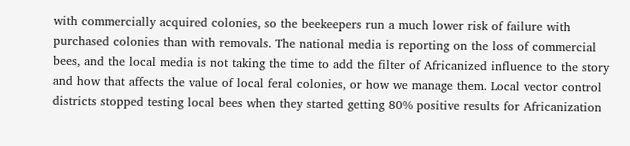with commercially acquired colonies, so the beekeepers run a much lower risk of failure with purchased colonies than with removals. The national media is reporting on the loss of commercial bees, and the local media is not taking the time to add the filter of Africanized influence to the story and how that affects the value of local feral colonies, or how we manage them. Local vector control districts stopped testing local bees when they started getting 80% positive results for Africanization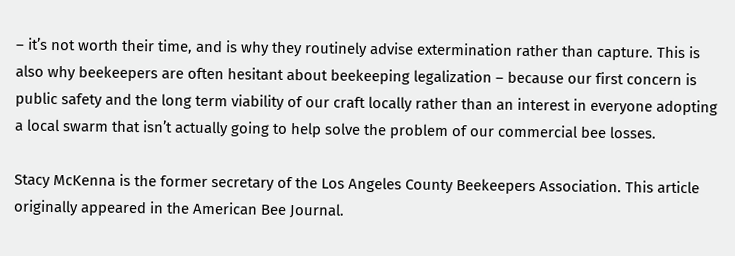– it’s not worth their time, and is why they routinely advise extermination rather than capture. This is also why beekeepers are often hesitant about beekeeping legalization – because our first concern is public safety and the long term viability of our craft locally rather than an interest in everyone adopting a local swarm that isn’t actually going to help solve the problem of our commercial bee losses.

Stacy McKenna is the former secretary of the Los Angeles County Beekeepers Association. This article originally appeared in the American Bee Journal.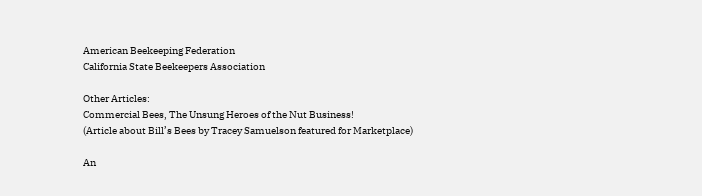American Beekeeping Federation
California State Beekeepers Association

Other Articles:
Commercial Bees, The Unsung Heroes of the Nut Business!
(Article about Bill’s Bees by Tracey Samuelson featured for Marketplace)

An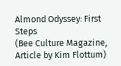Almond Odyssey: First Steps
(Bee Culture Magazine, Article by Kim Flottum)